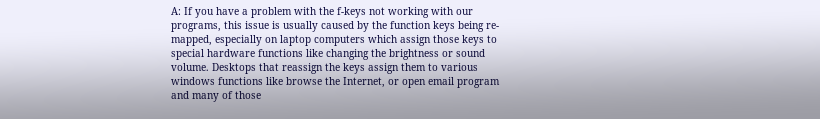A: If you have a problem with the f-keys not working with our programs, this issue is usually caused by the function keys being re-mapped, especially on laptop computers which assign those keys to special hardware functions like changing the brightness or sound volume. Desktops that reassign the keys assign them to various windows functions like browse the Internet, or open email program and many of those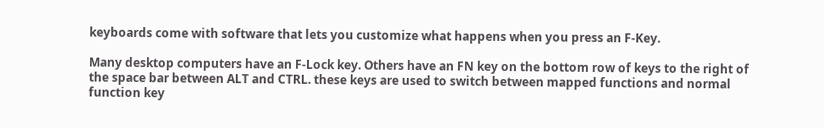keyboards come with software that lets you customize what happens when you press an F-Key.

Many desktop computers have an F-Lock key. Others have an FN key on the bottom row of keys to the right of the space bar between ALT and CTRL. these keys are used to switch between mapped functions and normal function key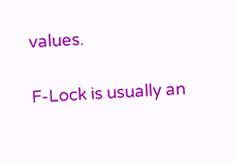values.

F-Lock is usually an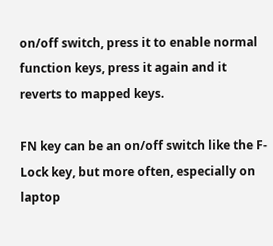on/off switch, press it to enable normal function keys, press it again and it reverts to mapped keys.

FN key can be an on/off switch like the F-Lock key, but more often, especially on laptop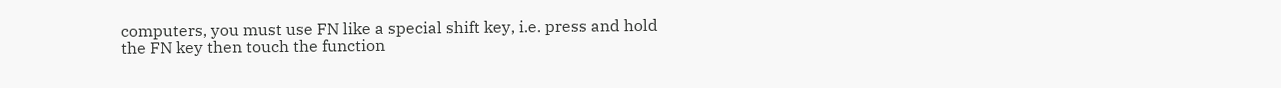computers, you must use FN like a special shift key, i.e. press and hold the FN key then touch the function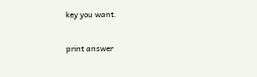key you want.

print answer